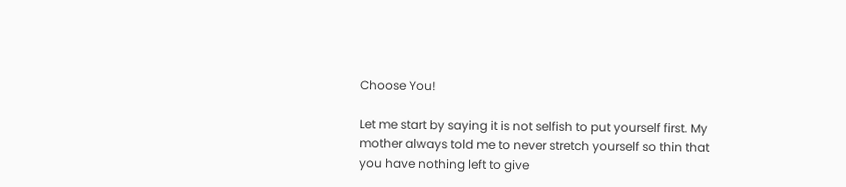Choose You!

Let me start by saying it is not selfish to put yourself first. My mother always told me to never stretch yourself so thin that you have nothing left to give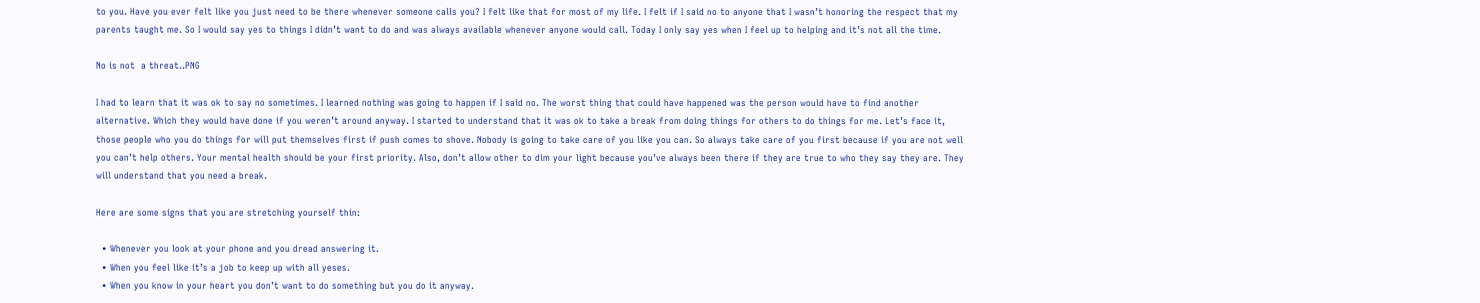to you. Have you ever felt like you just need to be there whenever someone calls you? I felt like that for most of my life. I felt if I said no to anyone that I wasn’t honoring the respect that my parents taught me. So I would say yes to things I didn’t want to do and was always available whenever anyone would call. Today I only say yes when I feel up to helping and it’s not all the time.

No is not  a threat..PNG

I had to learn that it was ok to say no sometimes. I learned nothing was going to happen if I said no. The worst thing that could have happened was the person would have to find another alternative. Which they would have done if you weren’t around anyway. I started to understand that it was ok to take a break from doing things for others to do things for me. Let’s face it, those people who you do things for will put themselves first if push comes to shove. Nobody is going to take care of you like you can. So always take care of you first because if you are not well you can’t help others. Your mental health should be your first priority. Also, don’t allow other to dim your light because you’ve always been there if they are true to who they say they are. They will understand that you need a break.

Here are some signs that you are stretching yourself thin:

  • Whenever you look at your phone and you dread answering it.
  • When you feel like it’s a job to keep up with all yeses.
  • When you know in your heart you don’t want to do something but you do it anyway.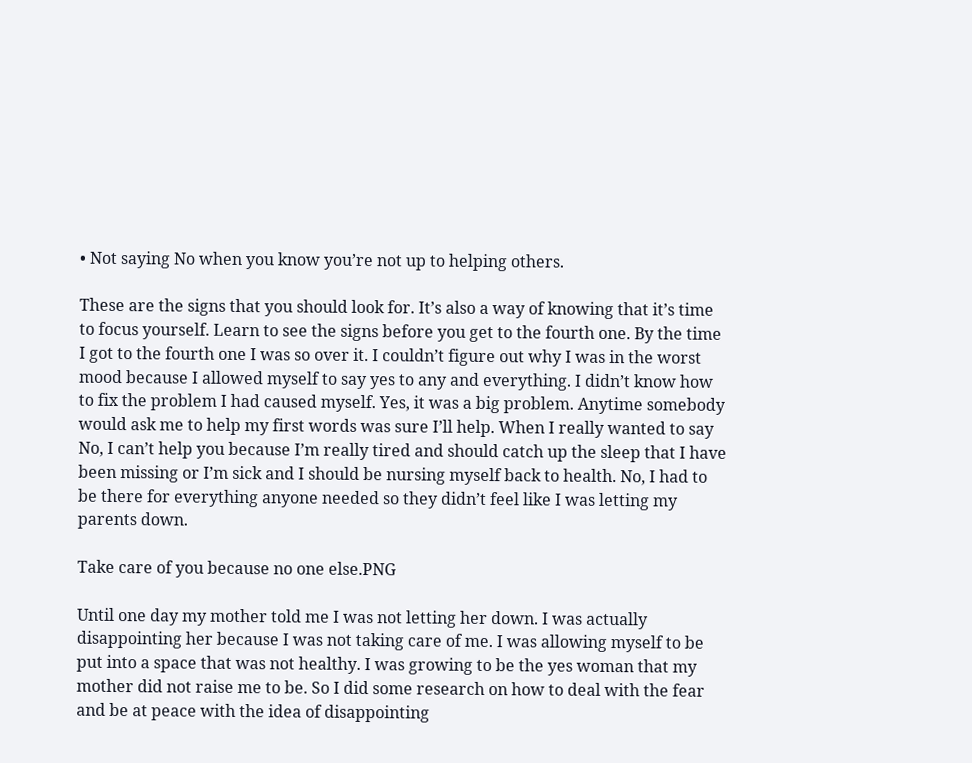• Not saying No when you know you’re not up to helping others.

These are the signs that you should look for. It’s also a way of knowing that it’s time to focus yourself. Learn to see the signs before you get to the fourth one. By the time I got to the fourth one I was so over it. I couldn’t figure out why I was in the worst mood because I allowed myself to say yes to any and everything. I didn’t know how to fix the problem I had caused myself. Yes, it was a big problem. Anytime somebody would ask me to help my first words was sure I’ll help. When I really wanted to say No, I can’t help you because I’m really tired and should catch up the sleep that I have been missing or I’m sick and I should be nursing myself back to health. No, I had to be there for everything anyone needed so they didn’t feel like I was letting my parents down.

Take care of you because no one else.PNG

Until one day my mother told me I was not letting her down. I was actually disappointing her because I was not taking care of me. I was allowing myself to be put into a space that was not healthy. I was growing to be the yes woman that my mother did not raise me to be. So I did some research on how to deal with the fear and be at peace with the idea of disappointing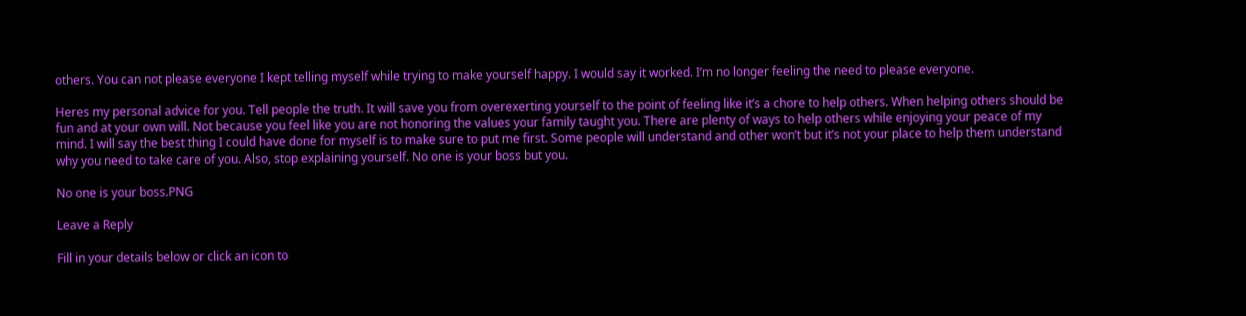others. You can not please everyone I kept telling myself while trying to make yourself happy. I would say it worked. I’m no longer feeling the need to please everyone.

Heres my personal advice for you. Tell people the truth. It will save you from overexerting yourself to the point of feeling like it’s a chore to help others. When helping others should be fun and at your own will. Not because you feel like you are not honoring the values your family taught you. There are plenty of ways to help others while enjoying your peace of my mind. I will say the best thing I could have done for myself is to make sure to put me first. Some people will understand and other won’t but it’s not your place to help them understand why you need to take care of you. Also, stop explaining yourself. No one is your boss but you.

No one is your boss.PNG

Leave a Reply

Fill in your details below or click an icon to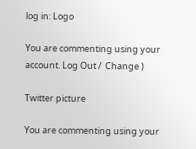log in: Logo

You are commenting using your account. Log Out /  Change )

Twitter picture

You are commenting using your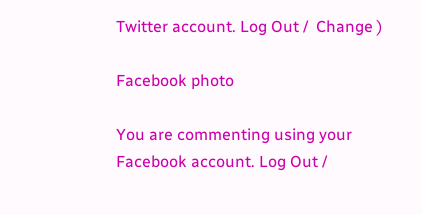Twitter account. Log Out /  Change )

Facebook photo

You are commenting using your Facebook account. Log Out /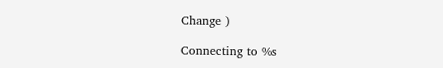Change )

Connecting to %s